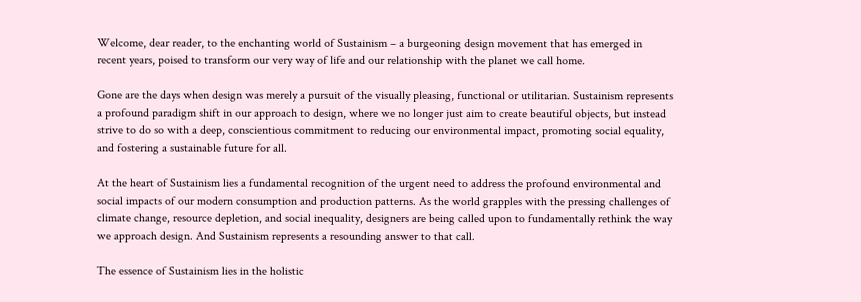Welcome, dear reader, to the enchanting world of Sustainism – a burgeoning design movement that has emerged in recent years, poised to transform our very way of life and our relationship with the planet we call home.

Gone are the days when design was merely a pursuit of the visually pleasing, functional or utilitarian. Sustainism represents a profound paradigm shift in our approach to design, where we no longer just aim to create beautiful objects, but instead strive to do so with a deep, conscientious commitment to reducing our environmental impact, promoting social equality, and fostering a sustainable future for all.

At the heart of Sustainism lies a fundamental recognition of the urgent need to address the profound environmental and social impacts of our modern consumption and production patterns. As the world grapples with the pressing challenges of climate change, resource depletion, and social inequality, designers are being called upon to fundamentally rethink the way we approach design. And Sustainism represents a resounding answer to that call.

The essence of Sustainism lies in the holistic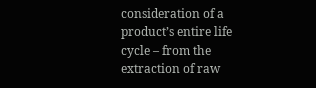consideration of a product’s entire life cycle – from the extraction of raw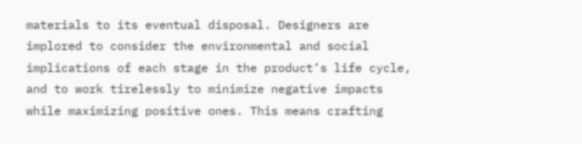materials to its eventual disposal. Designers are implored to consider the environmental and social implications of each stage in the product’s life cycle, and to work tirelessly to minimize negative impacts while maximizing positive ones. This means crafting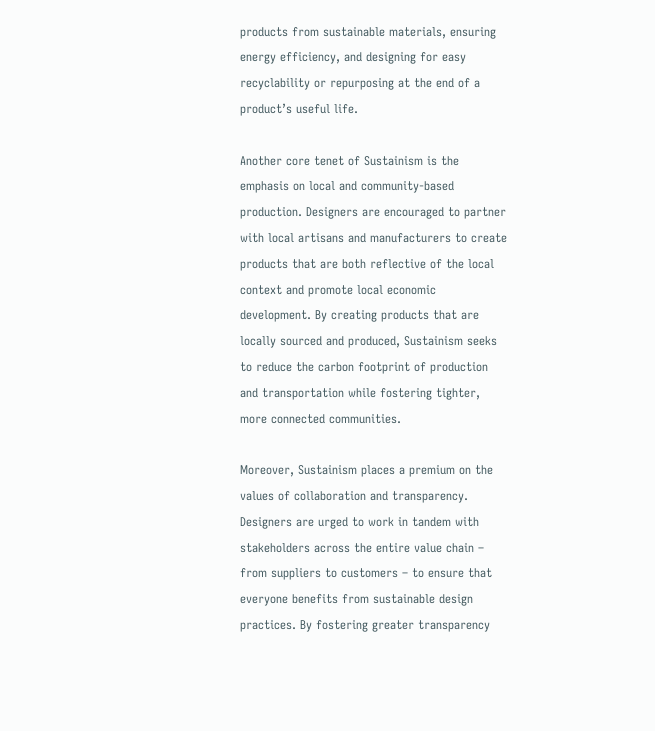products from sustainable materials, ensuring energy efficiency, and designing for easy recyclability or repurposing at the end of a product’s useful life.

Another core tenet of Sustainism is the emphasis on local and community-based production. Designers are encouraged to partner with local artisans and manufacturers to create products that are both reflective of the local context and promote local economic development. By creating products that are locally sourced and produced, Sustainism seeks to reduce the carbon footprint of production and transportation while fostering tighter, more connected communities.

Moreover, Sustainism places a premium on the values of collaboration and transparency. Designers are urged to work in tandem with stakeholders across the entire value chain – from suppliers to customers – to ensure that everyone benefits from sustainable design practices. By fostering greater transparency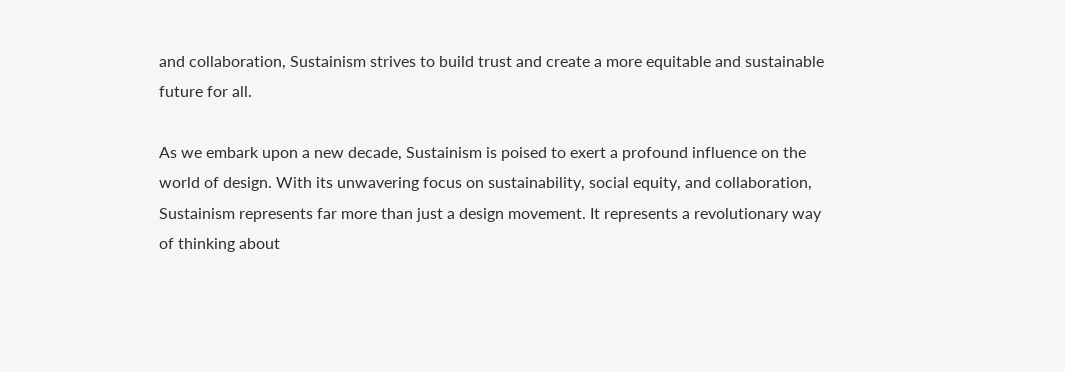and collaboration, Sustainism strives to build trust and create a more equitable and sustainable future for all.

As we embark upon a new decade, Sustainism is poised to exert a profound influence on the world of design. With its unwavering focus on sustainability, social equity, and collaboration, Sustainism represents far more than just a design movement. It represents a revolutionary way of thinking about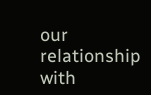our relationship with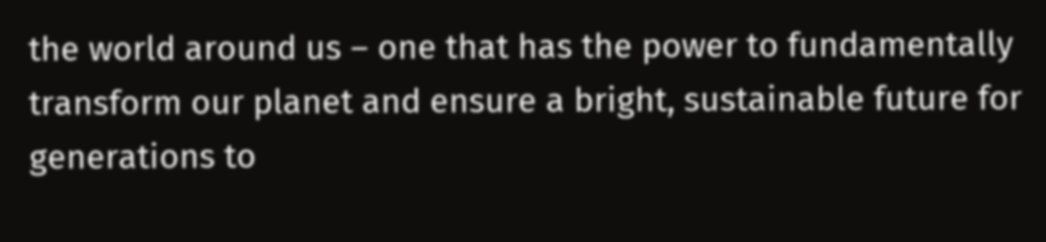the world around us – one that has the power to fundamentally transform our planet and ensure a bright, sustainable future for generations to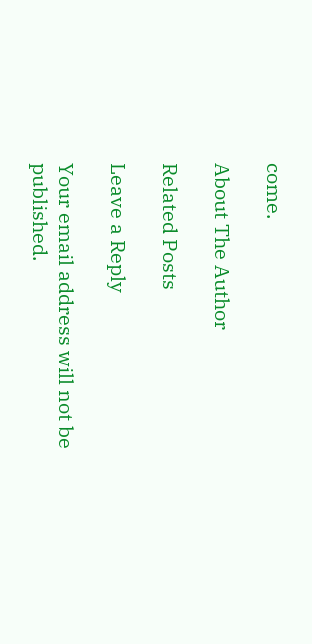come.

About The Author

Related Posts

Leave a Reply

Your email address will not be published.